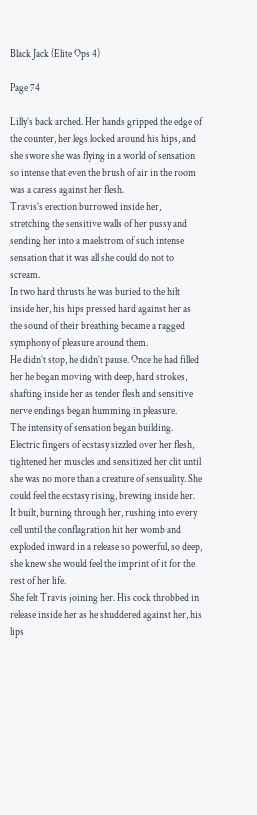Black Jack (Elite Ops 4)

Page 74

Lilly’s back arched. Her hands gripped the edge of the counter, her legs locked around his hips, and she swore she was flying in a world of sensation so intense that even the brush of air in the room was a caress against her flesh.
Travis’s erection burrowed inside her, stretching the sensitive walls of her pussy and sending her into a maelstrom of such intense sensation that it was all she could do not to scream.
In two hard thrusts he was buried to the hilt inside her, his hips pressed hard against her as the sound of their breathing became a ragged symphony of pleasure around them.
He didn’t stop, he didn’t pause. Once he had filled her he began moving with deep, hard strokes, shafting inside her as tender flesh and sensitive nerve endings began humming in pleasure.
The intensity of sensation began building. Electric fingers of ecstasy sizzled over her flesh, tightened her muscles and sensitized her clit until she was no more than a creature of sensuality. She could feel the ecstasy rising, brewing inside her. It built, burning through her, rushing into every cell until the conflagration hit her womb and exploded inward in a release so powerful, so deep, she knew she would feel the imprint of it for the rest of her life.
She felt Travis joining her. His cock throbbed in release inside her as he shuddered against her, his lips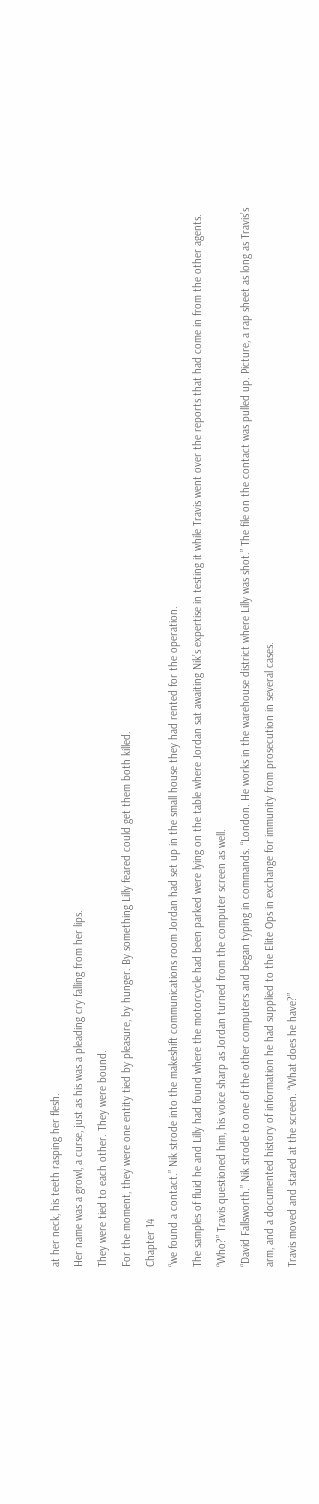at her neck, his teeth rasping her flesh.
Her name was a growl, a curse, just as his was a pleading cry falling from her lips.
They were tied to each other. They were bound.
For the moment, they were one entity tied by pleasure, by hunger. By something Lilly feared could get them both killed.
Chapter 14
“we found a contact.” Nik strode into the makeshift communications room Jordan had set up in the small house they had rented for the operation.
The samples of fluid he and Lilly had found where the motorcycle had been parked were lying on the table where Jordan sat awaiting Nik’s expertise in testing it while Travis went over the reports that had come in from the other agents.
“Who?” Travis questioned him, his voice sharp as Jordan turned from the computer screen as well.
“David Fallsworth.” Nik strode to one of the other computers and began typing in commands. “London. He works in the warehouse district where Lilly was shot.” The file on the contact was pulled up. Picture, a rap sheet as long as Travis’s arm, and a documented history of information he had supplied to the Elite Ops in exchange for immunity from prosecution in several cases.
Travis moved and stared at the screen. “What does he have?”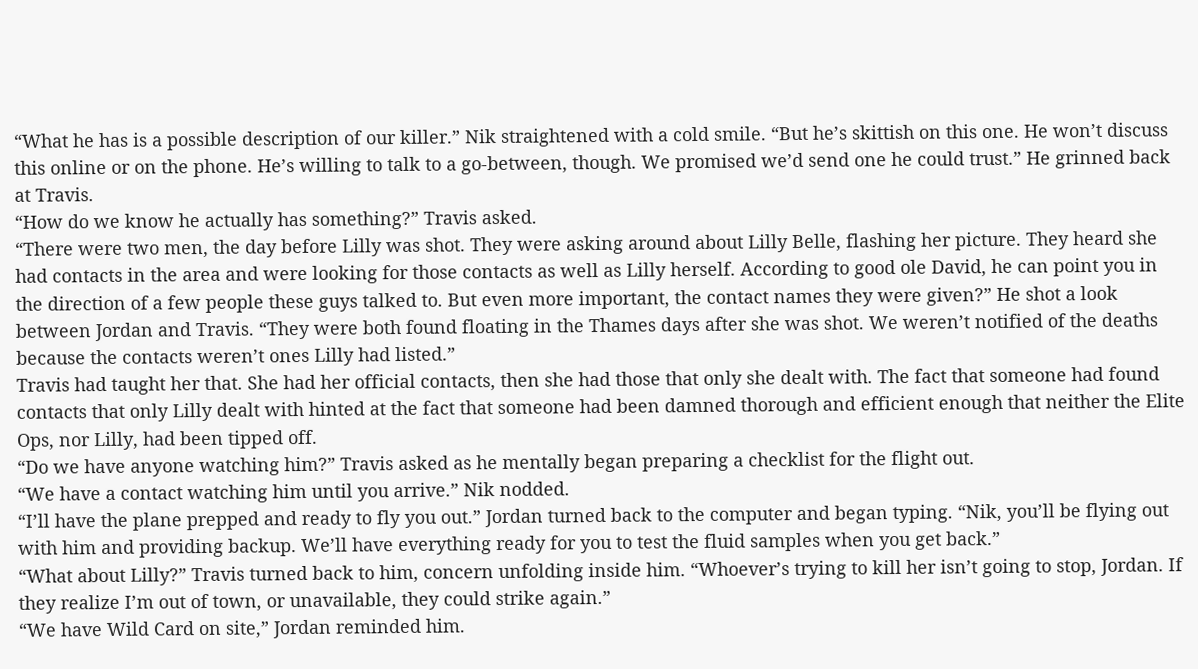“What he has is a possible description of our killer.” Nik straightened with a cold smile. “But he’s skittish on this one. He won’t discuss this online or on the phone. He’s willing to talk to a go-between, though. We promised we’d send one he could trust.” He grinned back at Travis.
“How do we know he actually has something?” Travis asked.
“There were two men, the day before Lilly was shot. They were asking around about Lilly Belle, flashing her picture. They heard she had contacts in the area and were looking for those contacts as well as Lilly herself. According to good ole David, he can point you in the direction of a few people these guys talked to. But even more important, the contact names they were given?” He shot a look between Jordan and Travis. “They were both found floating in the Thames days after she was shot. We weren’t notified of the deaths because the contacts weren’t ones Lilly had listed.”
Travis had taught her that. She had her official contacts, then she had those that only she dealt with. The fact that someone had found contacts that only Lilly dealt with hinted at the fact that someone had been damned thorough and efficient enough that neither the Elite Ops, nor Lilly, had been tipped off.
“Do we have anyone watching him?” Travis asked as he mentally began preparing a checklist for the flight out.
“We have a contact watching him until you arrive.” Nik nodded.
“I’ll have the plane prepped and ready to fly you out.” Jordan turned back to the computer and began typing. “Nik, you’ll be flying out with him and providing backup. We’ll have everything ready for you to test the fluid samples when you get back.”
“What about Lilly?” Travis turned back to him, concern unfolding inside him. “Whoever’s trying to kill her isn’t going to stop, Jordan. If they realize I’m out of town, or unavailable, they could strike again.”
“We have Wild Card on site,” Jordan reminded him.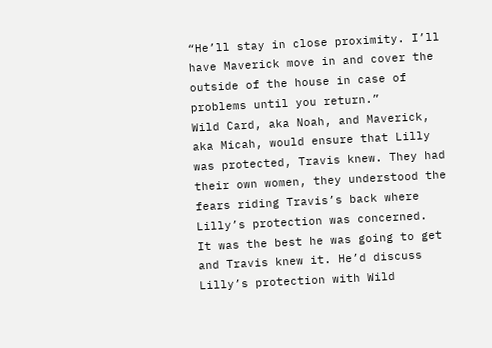“He’ll stay in close proximity. I’ll have Maverick move in and cover the outside of the house in case of problems until you return.”
Wild Card, aka Noah, and Maverick, aka Micah, would ensure that Lilly was protected, Travis knew. They had their own women, they understood the fears riding Travis’s back where Lilly’s protection was concerned.
It was the best he was going to get and Travis knew it. He’d discuss Lilly’s protection with Wild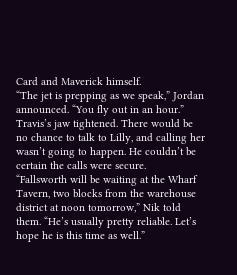Card and Maverick himself.
“The jet is prepping as we speak,” Jordan announced. “You fly out in an hour.”
Travis’s jaw tightened. There would be no chance to talk to Lilly, and calling her wasn’t going to happen. He couldn’t be certain the calls were secure.
“Fallsworth will be waiting at the Wharf Tavern, two blocks from the warehouse district at noon tomorrow,” Nik told them. “He’s usually pretty reliable. Let’s hope he is this time as well.”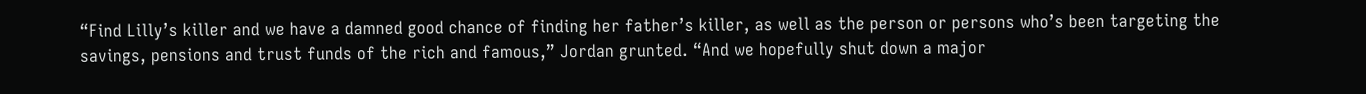“Find Lilly’s killer and we have a damned good chance of finding her father’s killer, as well as the person or persons who’s been targeting the savings, pensions and trust funds of the rich and famous,” Jordan grunted. “And we hopefully shut down a major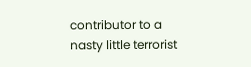contributor to a nasty little terrorist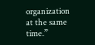organization at the same time.”